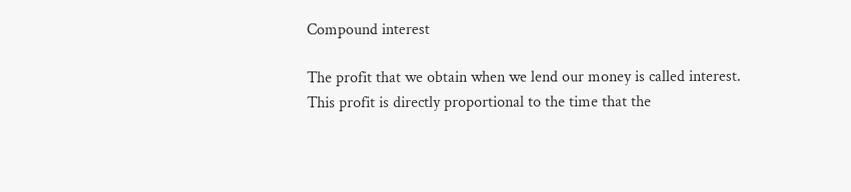Compound interest

The profit that we obtain when we lend our money is called interest. This profit is directly proportional to the time that the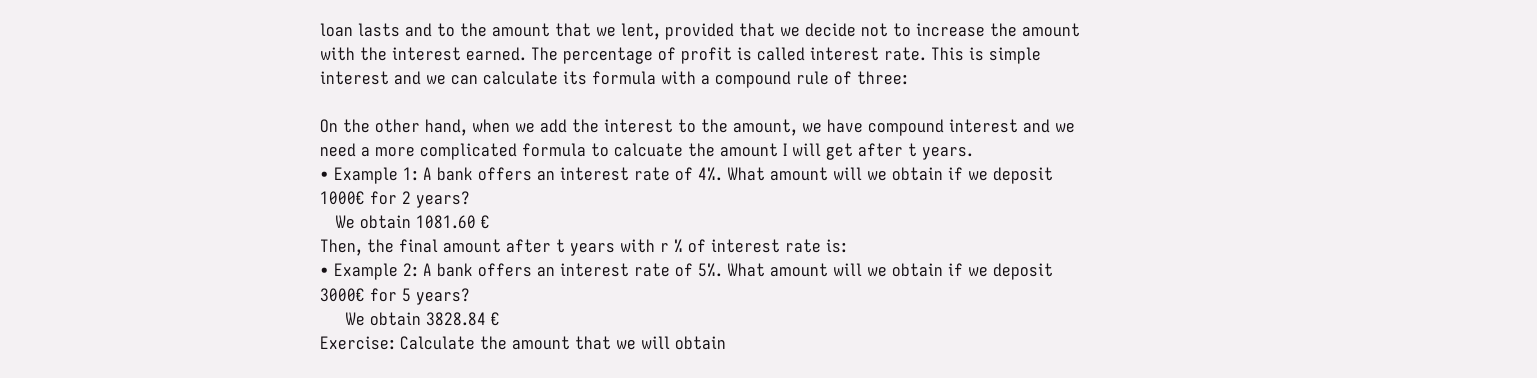loan lasts and to the amount that we lent, provided that we decide not to increase the amount with the interest earned. The percentage of profit is called interest rate. This is simple interest and we can calculate its formula with a compound rule of three:

On the other hand, when we add the interest to the amount, we have compound interest and we need a more complicated formula to calcuate the amount I will get after t years.
• Example 1: A bank offers an interest rate of 4%. What amount will we obtain if we deposit 1000€ for 2 years?
   We obtain 1081.60 €
Then, the final amount after t years with r % of interest rate is:
• Example 2: A bank offers an interest rate of 5%. What amount will we obtain if we deposit 3000€ for 5 years?
     We obtain 3828.84 €
Exercise: Calculate the amount that we will obtain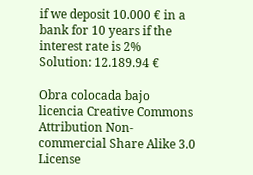if we deposit 10.000 € in a bank for 10 years if the interest rate is 2%
Solution: 12.189.94 €

Obra colocada bajo licencia Creative Commons Attribution Non-commercial Share Alike 3.0 License